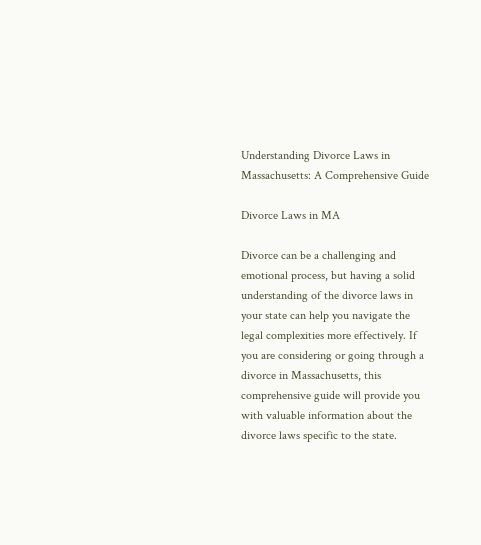Understanding Divorce Laws in Massachusetts: A Comprehensive Guide

Divorce Laws in MA

Divorce can be a challenging and emotional process, but having a solid understanding of the divorce laws in your state can help you navigate the legal complexities more effectively. If you are considering or going through a divorce in Massachusetts, this comprehensive guide will provide you with valuable information about the divorce laws specific to the state.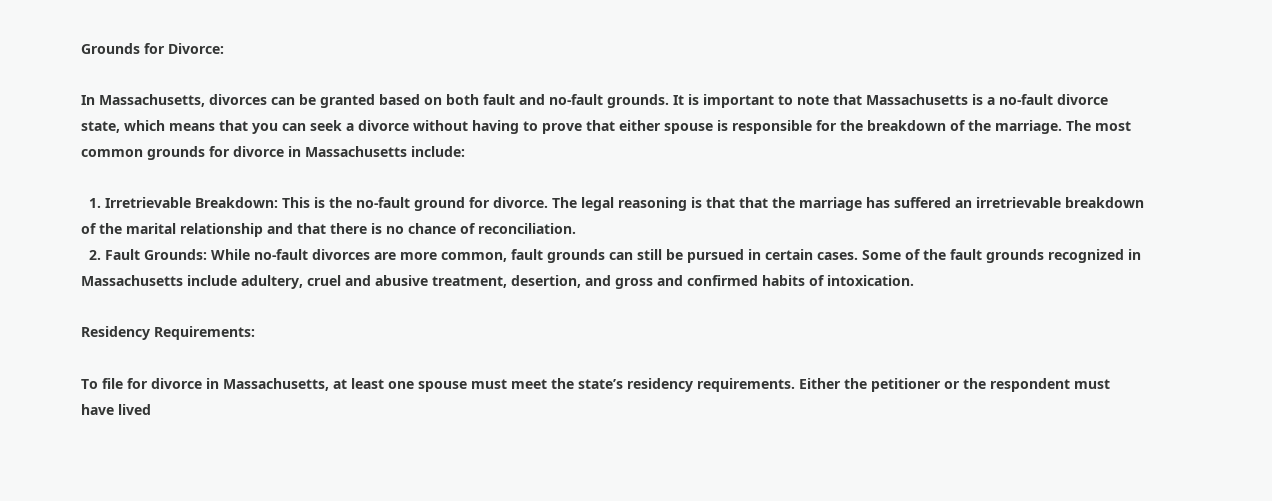Grounds for Divorce:

In Massachusetts, divorces can be granted based on both fault and no-fault grounds. It is important to note that Massachusetts is a no-fault divorce state, which means that you can seek a divorce without having to prove that either spouse is responsible for the breakdown of the marriage. The most common grounds for divorce in Massachusetts include:

  1. Irretrievable Breakdown: This is the no-fault ground for divorce. The legal reasoning is that that the marriage has suffered an irretrievable breakdown of the marital relationship and that there is no chance of reconciliation.
  2. Fault Grounds: While no-fault divorces are more common, fault grounds can still be pursued in certain cases. Some of the fault grounds recognized in Massachusetts include adultery, cruel and abusive treatment, desertion, and gross and confirmed habits of intoxication.

Residency Requirements:

To file for divorce in Massachusetts, at least one spouse must meet the state’s residency requirements. Either the petitioner or the respondent must have lived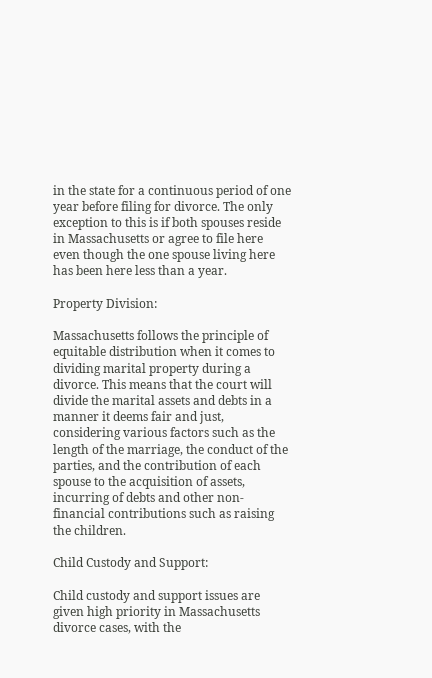in the state for a continuous period of one year before filing for divorce. The only exception to this is if both spouses reside in Massachusetts or agree to file here even though the one spouse living here has been here less than a year.

Property Division:

Massachusetts follows the principle of equitable distribution when it comes to dividing marital property during a divorce. This means that the court will divide the marital assets and debts in a manner it deems fair and just, considering various factors such as the length of the marriage, the conduct of the parties, and the contribution of each spouse to the acquisition of assets, incurring of debts and other non-financial contributions such as raising the children.

Child Custody and Support:

Child custody and support issues are given high priority in Massachusetts divorce cases, with the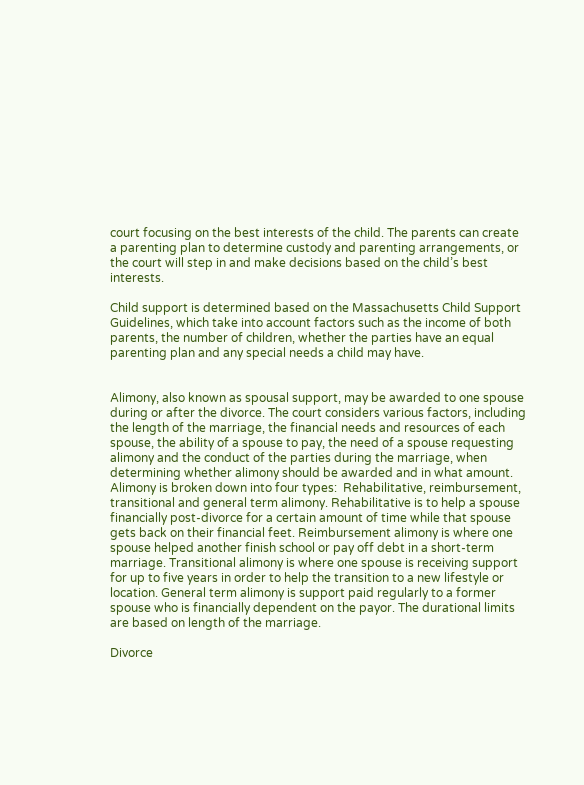court focusing on the best interests of the child. The parents can create a parenting plan to determine custody and parenting arrangements, or the court will step in and make decisions based on the child’s best interests.

Child support is determined based on the Massachusetts Child Support Guidelines, which take into account factors such as the income of both parents, the number of children, whether the parties have an equal parenting plan and any special needs a child may have.


Alimony, also known as spousal support, may be awarded to one spouse during or after the divorce. The court considers various factors, including the length of the marriage, the financial needs and resources of each spouse, the ability of a spouse to pay, the need of a spouse requesting alimony and the conduct of the parties during the marriage, when determining whether alimony should be awarded and in what amount. Alimony is broken down into four types:  Rehabilitative, reimbursement, transitional and general term alimony. Rehabilitative is to help a spouse financially post-divorce for a certain amount of time while that spouse gets back on their financial feet. Reimbursement alimony is where one spouse helped another finish school or pay off debt in a short-term marriage. Transitional alimony is where one spouse is receiving support for up to five years in order to help the transition to a new lifestyle or location. General term alimony is support paid regularly to a former spouse who is financially dependent on the payor. The durational limits are based on length of the marriage.

Divorce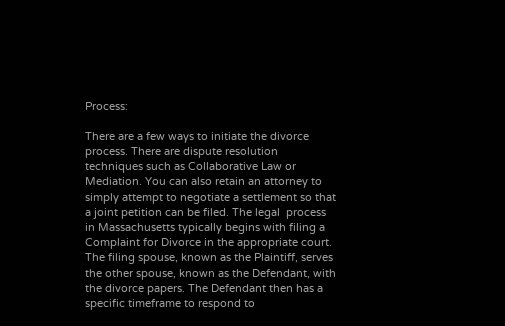Process:

There are a few ways to initiate the divorce process. There are dispute resolution techniques such as Collaborative Law or Mediation. You can also retain an attorney to simply attempt to negotiate a settlement so that a joint petition can be filed. The legal  process in Massachusetts typically begins with filing a Complaint for Divorce in the appropriate court. The filing spouse, known as the Plaintiff, serves the other spouse, known as the Defendant, with the divorce papers. The Defendant then has a specific timeframe to respond to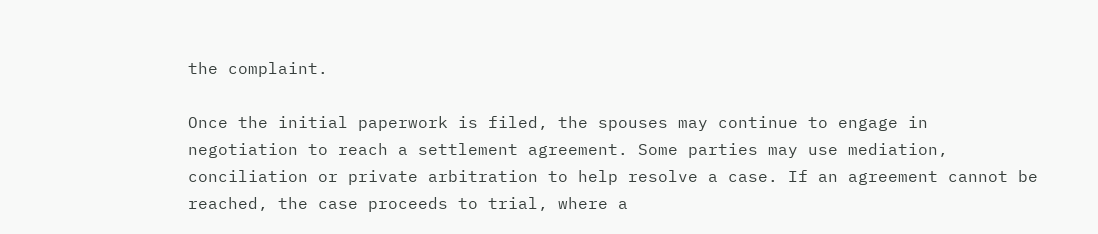the complaint.

Once the initial paperwork is filed, the spouses may continue to engage in negotiation to reach a settlement agreement. Some parties may use mediation, conciliation or private arbitration to help resolve a case. If an agreement cannot be reached, the case proceeds to trial, where a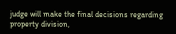judge will make the final decisions regarding property division,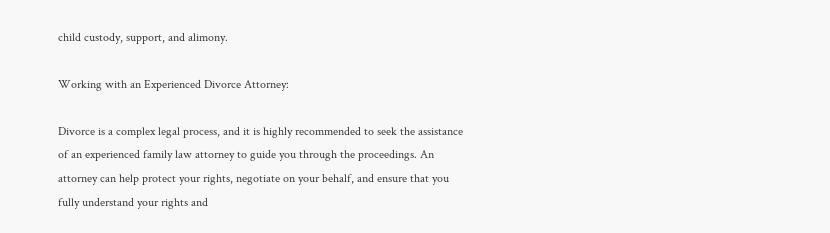child custody, support, and alimony.

Working with an Experienced Divorce Attorney:

Divorce is a complex legal process, and it is highly recommended to seek the assistance of an experienced family law attorney to guide you through the proceedings. An attorney can help protect your rights, negotiate on your behalf, and ensure that you fully understand your rights and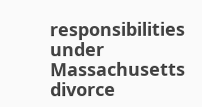responsibilities under Massachusetts divorce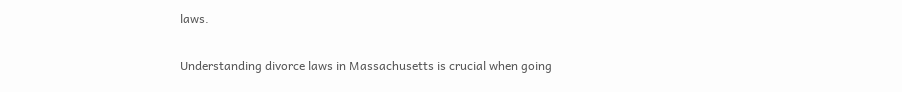laws.

Understanding divorce laws in Massachusetts is crucial when going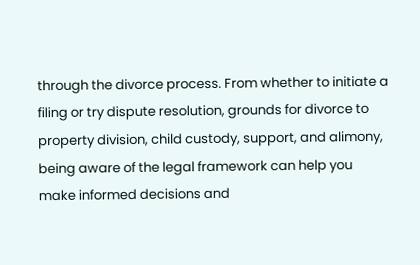through the divorce process. From whether to initiate a filing or try dispute resolution, grounds for divorce to property division, child custody, support, and alimony, being aware of the legal framework can help you make informed decisions and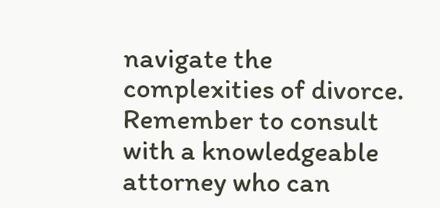navigate the complexities of divorce. Remember to consult with a knowledgeable attorney who can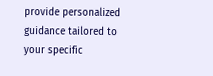provide personalized guidance tailored to your specific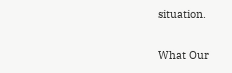situation.

What Our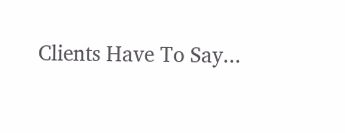Clients Have To Say...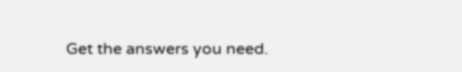Get the answers you need.